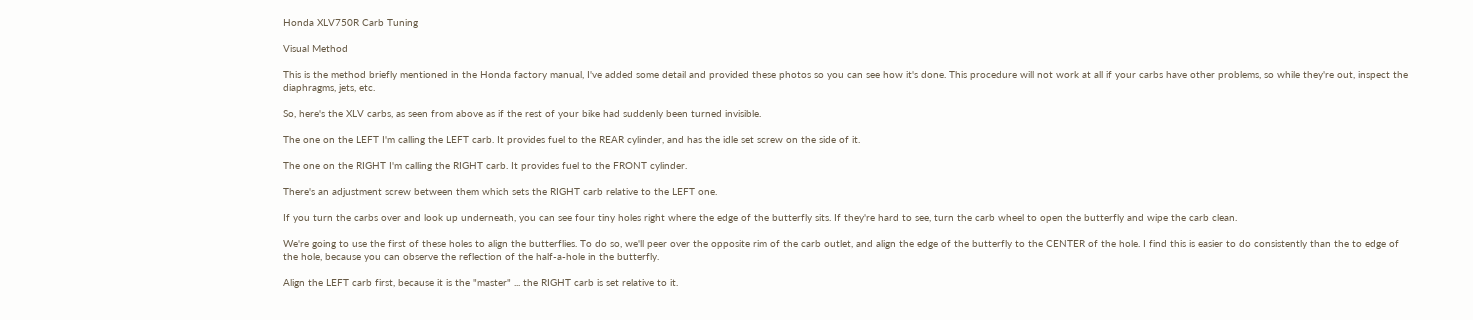Honda XLV750R Carb Tuning

Visual Method

This is the method briefly mentioned in the Honda factory manual, I've added some detail and provided these photos so you can see how it's done. This procedure will not work at all if your carbs have other problems, so while they're out, inspect the diaphragms, jets, etc.

So, here's the XLV carbs, as seen from above as if the rest of your bike had suddenly been turned invisible.

The one on the LEFT I'm calling the LEFT carb. It provides fuel to the REAR cylinder, and has the idle set screw on the side of it.

The one on the RIGHT I'm calling the RIGHT carb. It provides fuel to the FRONT cylinder.

There's an adjustment screw between them which sets the RIGHT carb relative to the LEFT one.

If you turn the carbs over and look up underneath, you can see four tiny holes right where the edge of the butterfly sits. If they're hard to see, turn the carb wheel to open the butterfly and wipe the carb clean.

We're going to use the first of these holes to align the butterflies. To do so, we'll peer over the opposite rim of the carb outlet, and align the edge of the butterfly to the CENTER of the hole. I find this is easier to do consistently than the to edge of the hole, because you can observe the reflection of the half-a-hole in the butterfly.

Align the LEFT carb first, because it is the "master" ... the RIGHT carb is set relative to it.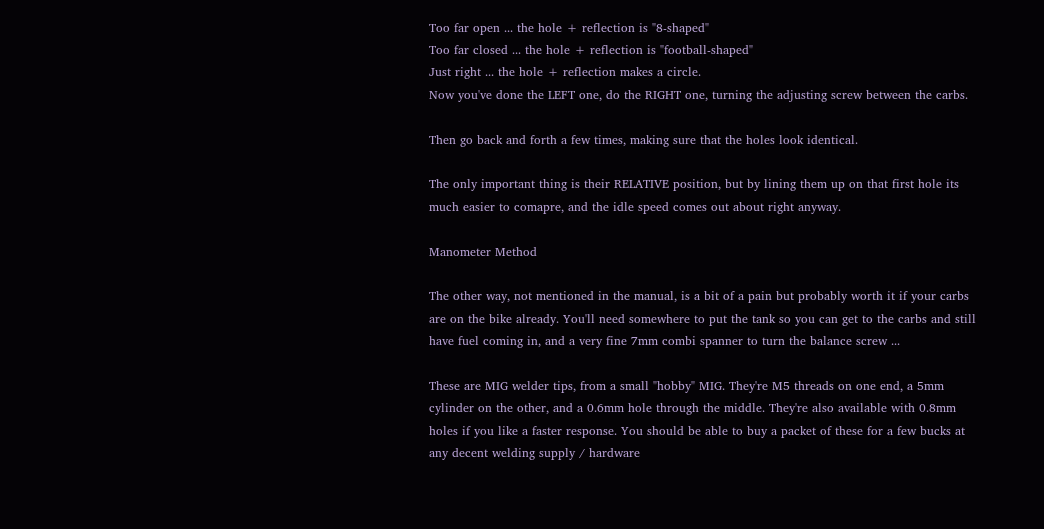Too far open ... the hole + reflection is "8-shaped"
Too far closed ... the hole + reflection is "football-shaped"
Just right ... the hole + reflection makes a circle.
Now you've done the LEFT one, do the RIGHT one, turning the adjusting screw between the carbs.

Then go back and forth a few times, making sure that the holes look identical.

The only important thing is their RELATIVE position, but by lining them up on that first hole its much easier to comapre, and the idle speed comes out about right anyway.

Manometer Method

The other way, not mentioned in the manual, is a bit of a pain but probably worth it if your carbs are on the bike already. You'll need somewhere to put the tank so you can get to the carbs and still have fuel coming in, and a very fine 7mm combi spanner to turn the balance screw ...

These are MIG welder tips, from a small "hobby" MIG. They're M5 threads on one end, a 5mm cylinder on the other, and a 0.6mm hole through the middle. They're also available with 0.8mm holes if you like a faster response. You should be able to buy a packet of these for a few bucks at any decent welding supply / hardware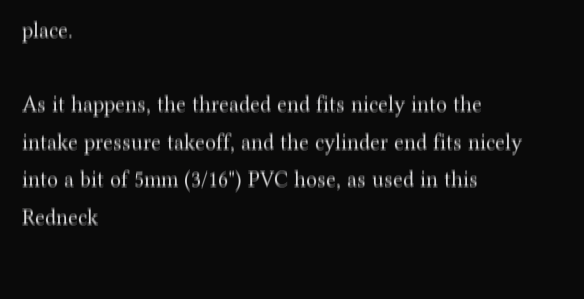place.

As it happens, the threaded end fits nicely into the intake pressure takeoff, and the cylinder end fits nicely into a bit of 5mm (3/16") PVC hose, as used in this Redneck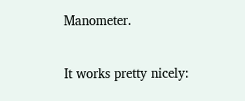Manometer.

It works pretty nicely: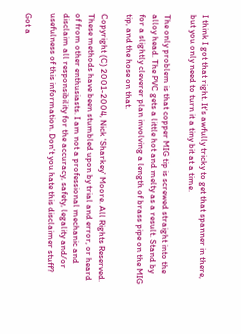I think I got that right. It's awfully tricky to get that spanner in there, but you only need to turn it a tiny bit at a time.

The only problem is that copper MIG tip is screwed straight into the alloy head. The PVC gets a little hot and melty as a result. Stand by for a slightly cleverer plan involving a length of brass pipe on the MIG tip, and the hose on that.

Copyright (C) 2001-2004, Nick 'Sharkey' Moore. All Rights Reserved. These methods have been stumbled upon by trial and error, or heard of from other enthusiasts. I am not a professional mechanic and disclaim all responsibility for the accuracy, safety, legality and/or usefulness of this information. Don't you hate this disclaimer stuff?

Got a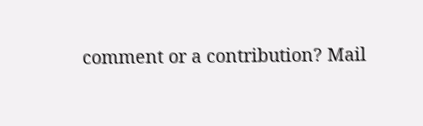comment or a contribution? Mail